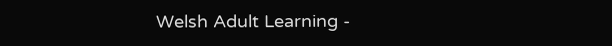Welsh Adult Learning -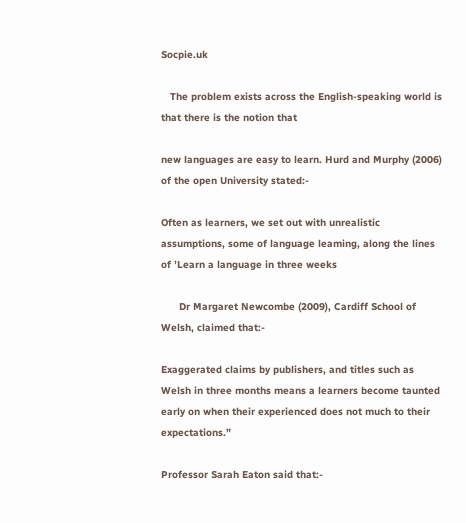Socpie.uk

   The problem exists across the English-speaking world is that there is the notion that

new languages are easy to learn. Hurd and Murphy (2006) of the open University stated:-

Often as learners, we set out with unrealistic assumptions, some of language leaming, along the lines of ’Learn a language in three weeks

      Dr Margaret Newcombe (2009), Cardiff School of Welsh, claimed that:-

Exaggerated claims by publishers, and titles such as Welsh in three months means a learners become taunted early on when their experienced does not much to their expectations.”

Professor Sarah Eaton said that:-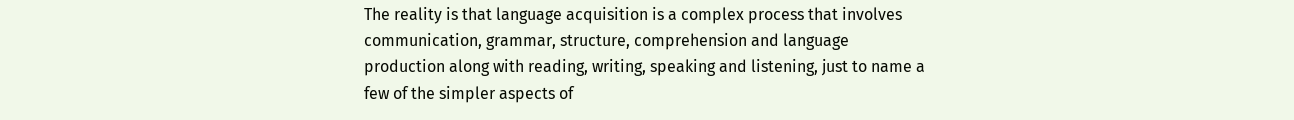The reality is that language acquisition is a complex process that involves communication, grammar, structure, comprehension and language production along with reading, writing, speaking and listening, just to name a few of the simpler aspects of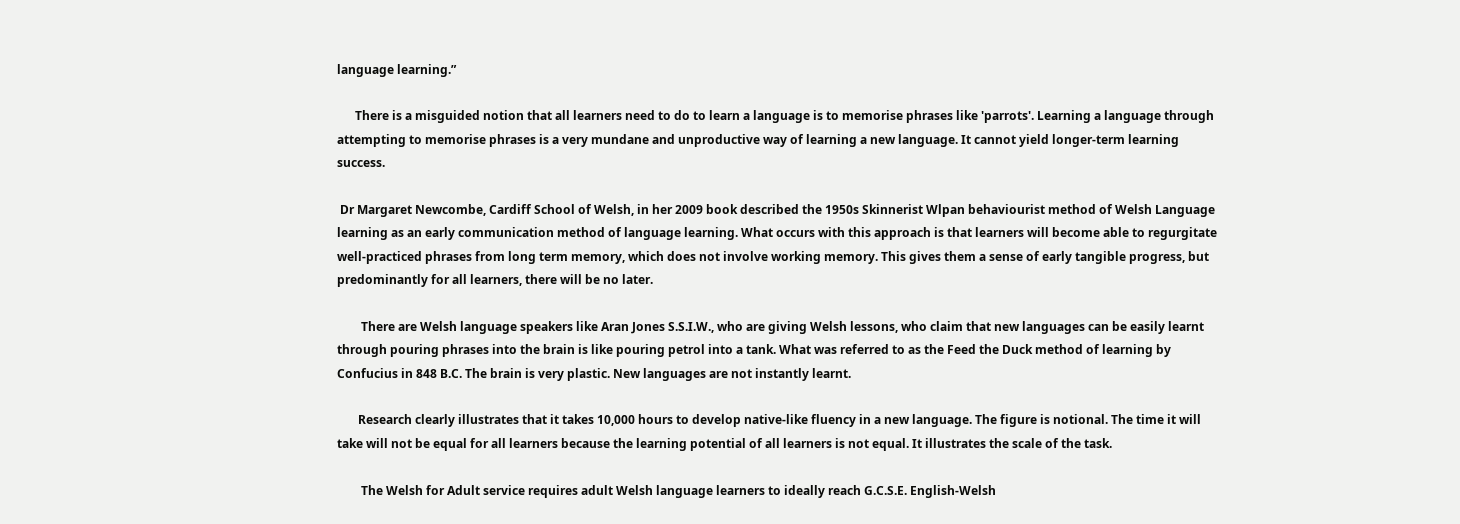language learning.”

      There is a misguided notion that all learners need to do to learn a language is to memorise phrases like 'parrots'. Learning a language through attempting to memorise phrases is a very mundane and unproductive way of learning a new language. It cannot yield longer-term learning success.

 Dr Margaret Newcombe, Cardiff School of Welsh, in her 2009 book described the 1950s Skinnerist Wlpan behaviourist method of Welsh Language learning as an early communication method of language learning. What occurs with this approach is that learners will become able to regurgitate well-practiced phrases from long term memory, which does not involve working memory. This gives them a sense of early tangible progress, but predominantly for all learners, there will be no later.

        There are Welsh language speakers like Aran Jones S.S.I.W., who are giving Welsh lessons, who claim that new languages can be easily learnt through pouring phrases into the brain is like pouring petrol into a tank. What was referred to as the Feed the Duck method of learning by Confucius in 848 B.C. The brain is very plastic. New languages are not instantly learnt.

       Research clearly illustrates that it takes 10,000 hours to develop native-like fluency in a new language. The figure is notional. The time it will take will not be equal for all learners because the learning potential of all learners is not equal. It illustrates the scale of the task.

        The Welsh for Adult service requires adult Welsh language learners to ideally reach G.C.S.E. English-Welsh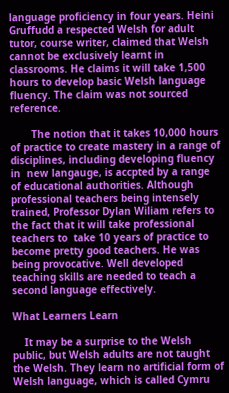language proficiency in four years. Heini Gruffudd a respected Welsh for adult tutor, course writer, claimed that Welsh cannot be exclusively learnt in classrooms. He claims it will take 1,500 hours to develop basic Welsh language fluency. The claim was not sourced reference.

       The notion that it takes 10,000 hours of practice to create mastery in a range of disciplines, including developing fluency in  new langauge, is accpted by a range of educational authorities. Although professional teachers being intensely trained, Professor Dylan Wiliam refers to the fact that it will take professional teachers to  take 10 years of practice to become pretty good teachers. He was being provocative. Well developed teaching skills are needed to teach a second language effectively.

What Learners Learn

    It may be a surprise to the Welsh public, but Welsh adults are not taught the Welsh. They learn no artificial form of Welsh language, which is called Cymru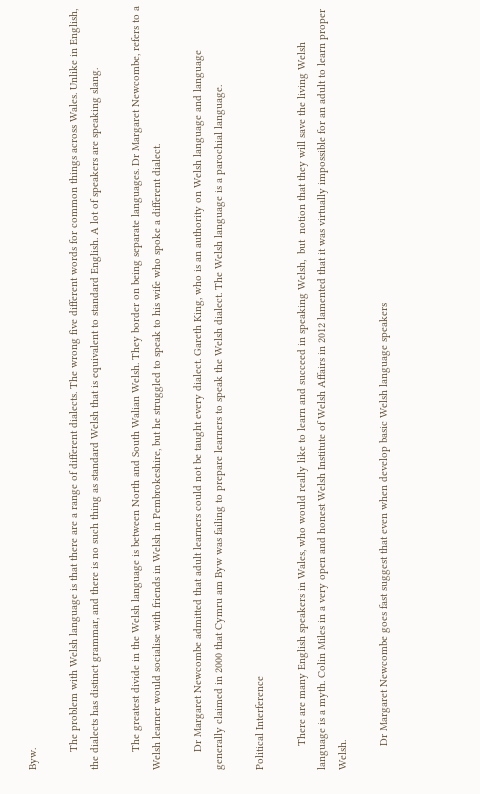Byw.

      The problem with Welsh language is that there are a range of different dialects. The wrong five different words for common things across Wales. Unlike in English, the dialects has distinct grammar, and there is no such thing as standard Welsh that is equivalent to standard English. A lot of speakers are speaking slang.

      The greatest divide in the Welsh language is between North and South Walian Welsh. They border on being separate languages. Dr Margaret Newcombe, refers to a Welsh learner would socialise with friends in Welsh in Pembrokeshire, but he struggled to speak to his wife who spoke a different dialect.

      Dr Margaret Newcombe admitted that adult learners could not be taught every dialect. Gareth King, who is an authority on Welsh language and language generally claimed in 2000 that Cymru am Byw was failing to prepare learners to speak the Welsh dialect. The Welsh language is a parochial language.

Political Interference

        There are many English speakers in Wales, who would really like to learn and succeed in speaking Welsh,  but  notion that they will save the living Welsh language is a myth. Colin Miles in a very open and honest Welsh Institute of Welsh Affairs in 2012 lamented that it was virtually impossible for an adult to learn proper Welsh.

        Dr Margaret Newcombe goes fast suggest that even when develop basic Welsh language speakers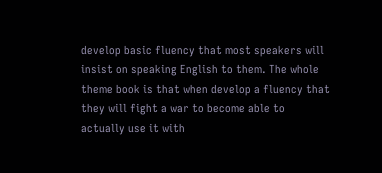develop basic fluency that most speakers will insist on speaking English to them. The whole theme book is that when develop a fluency that they will fight a war to become able to actually use it with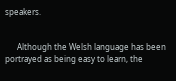speakers.


      Although the Welsh language has been portrayed as being easy to learn, the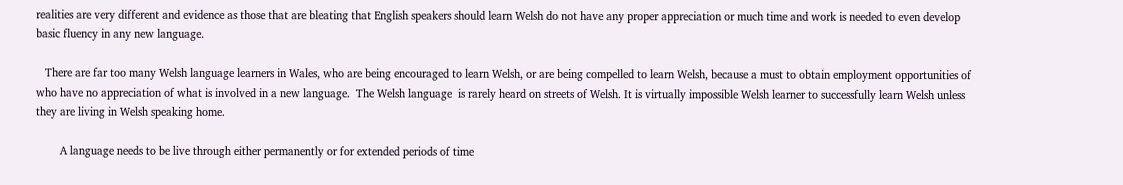realities are very different and evidence as those that are bleating that English speakers should learn Welsh do not have any proper appreciation or much time and work is needed to even develop basic fluency in any new language.

   There are far too many Welsh language learners in Wales, who are being encouraged to learn Welsh, or are being compelled to learn Welsh, because a must to obtain employment opportunities of who have no appreciation of what is involved in a new language.  The Welsh language  is rarely heard on streets of Welsh. It is virtually impossible Welsh learner to successfully learn Welsh unless they are living in Welsh speaking home.

        A language needs to be live through either permanently or for extended periods of time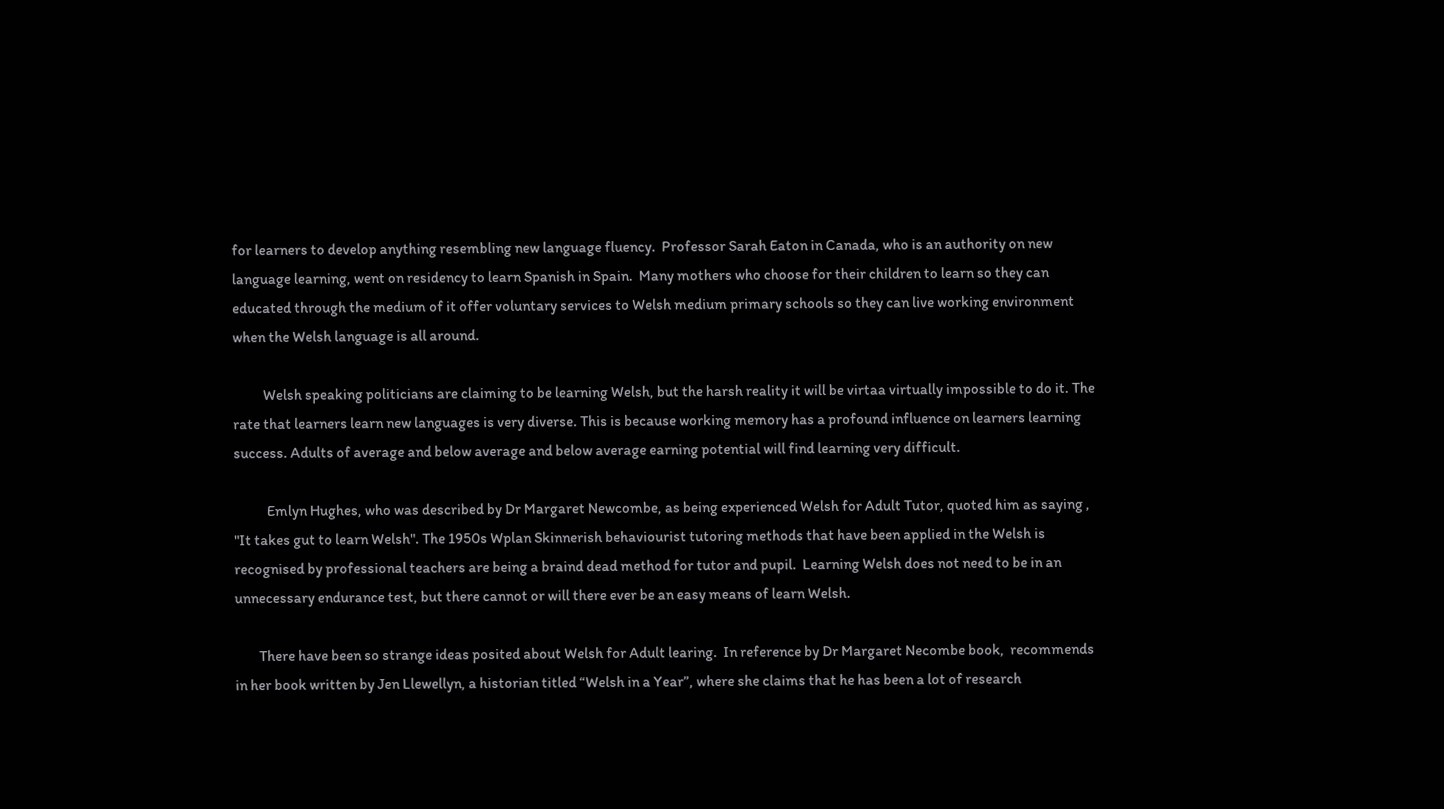for learners to develop anything resembling new language fluency.  Professor Sarah Eaton in Canada, who is an authority on new language learning, went on residency to learn Spanish in Spain.  Many mothers who choose for their children to learn so they can educated through the medium of it offer voluntary services to Welsh medium primary schools so they can live working environment when the Welsh language is all around.

          Welsh speaking politicians are claiming to be learning Welsh, but the harsh reality it will be virtaa virtually impossible to do it. The rate that learners learn new languages is very diverse. This is because working memory has a profound influence on learners learning success. Adults of average and below average and below average earning potential will find learning very difficult.

           Emlyn Hughes, who was described by Dr Margaret Newcombe, as being experienced Welsh for Adult Tutor, quoted him as saying , "It takes gut to learn Welsh". The 1950s Wplan Skinnerish behaviourist tutoring methods that have been applied in the Welsh is recognised by professional teachers are being a braind dead method for tutor and pupil.  Learning Welsh does not need to be in an unnecessary endurance test, but there cannot or will there ever be an easy means of learn Welsh.

        There have been so strange ideas posited about Welsh for Adult learing.  In reference by Dr Margaret Necombe book,  recommends in her book written by Jen Llewellyn, a historian titled “Welsh in a Year”, where she claims that he has been a lot of research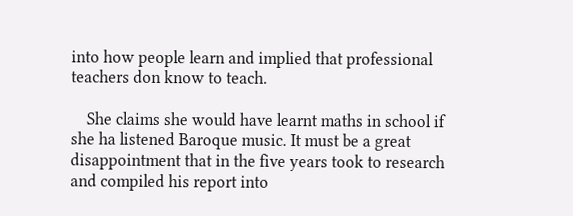into how people learn and implied that professional teachers don know to teach.

    She claims she would have learnt maths in school if she ha listened Baroque music. It must be a great disappointment that in the five years took to research and compiled his report into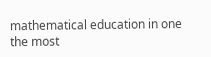mathematical education in one the most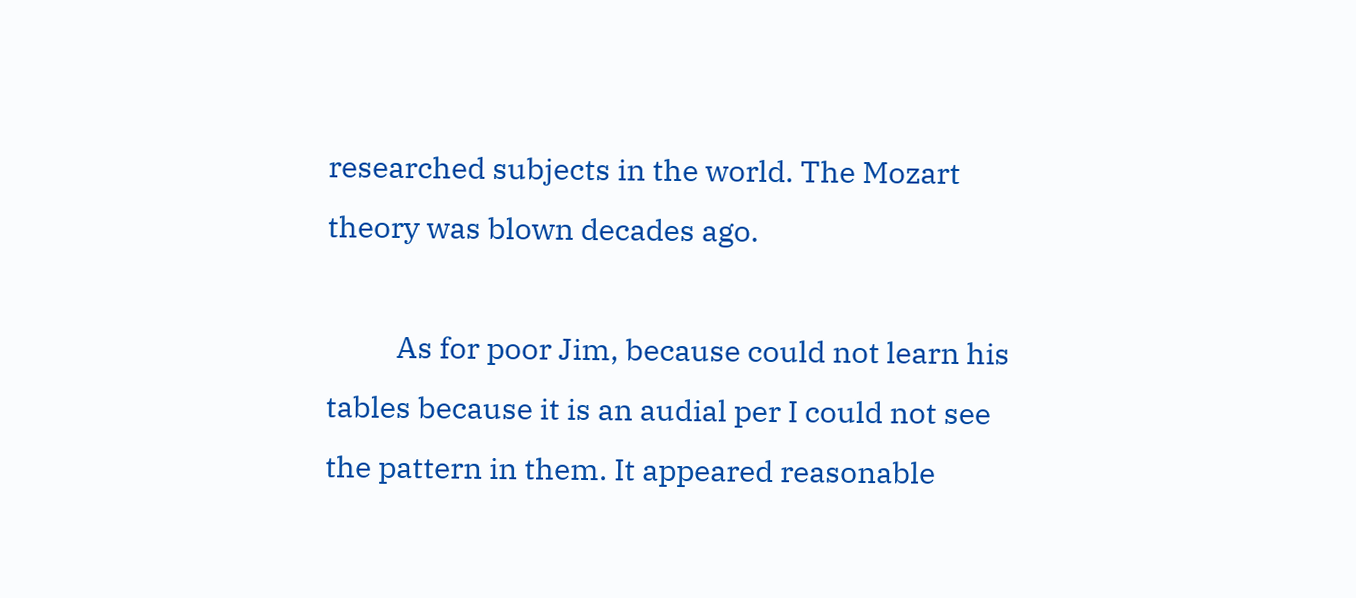researched subjects in the world. The Mozart theory was blown decades ago.

          As for poor Jim, because could not learn his tables because it is an audial per I could not see the pattern in them. It appeared reasonable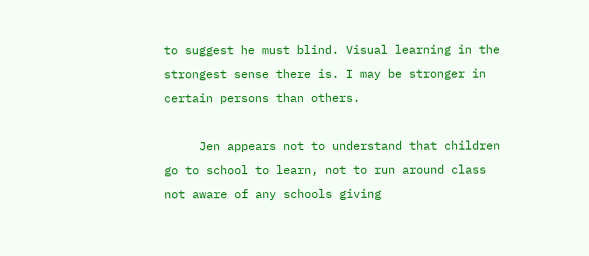to suggest he must blind. Visual learning in the strongest sense there is. I may be stronger in certain persons than others.

     Jen appears not to understand that children go to school to learn, not to run around class not aware of any schools giving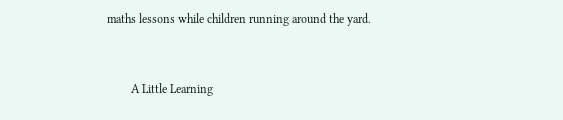maths lessons while children running around the yard.


        A Little Learning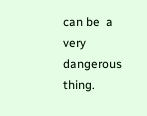can be  a very dangerous thing.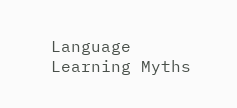Language Learning Myths